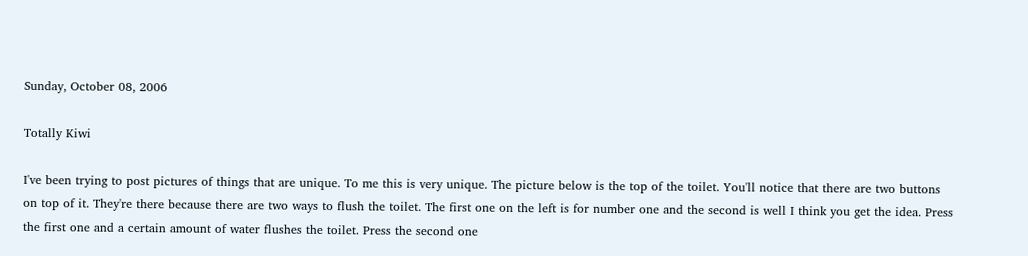Sunday, October 08, 2006

Totally Kiwi

I've been trying to post pictures of things that are unique. To me this is very unique. The picture below is the top of the toilet. You'll notice that there are two buttons on top of it. They're there because there are two ways to flush the toilet. The first one on the left is for number one and the second is well I think you get the idea. Press the first one and a certain amount of water flushes the toilet. Press the second one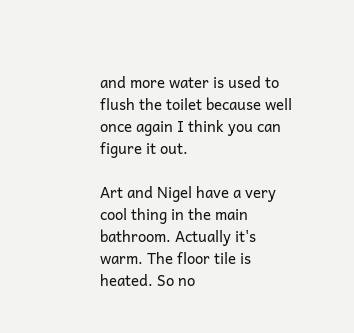and more water is used to flush the toilet because well once again I think you can figure it out.

Art and Nigel have a very cool thing in the main bathroom. Actually it's warm. The floor tile is heated. So no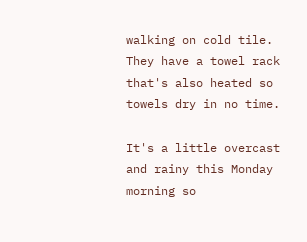walking on cold tile. They have a towel rack that's also heated so towels dry in no time.

It's a little overcast and rainy this Monday morning so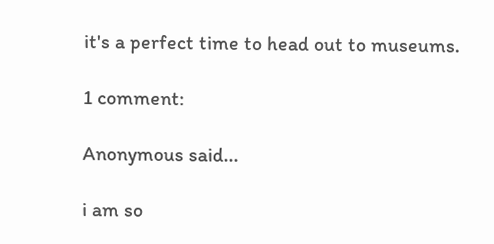it's a perfect time to head out to museums.

1 comment:

Anonymous said...

i am so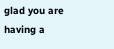glad you are having a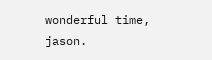wonderful time, jason.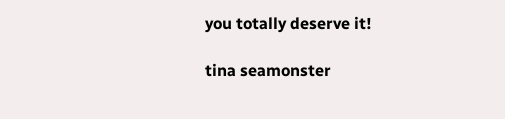you totally deserve it!

tina seamonster